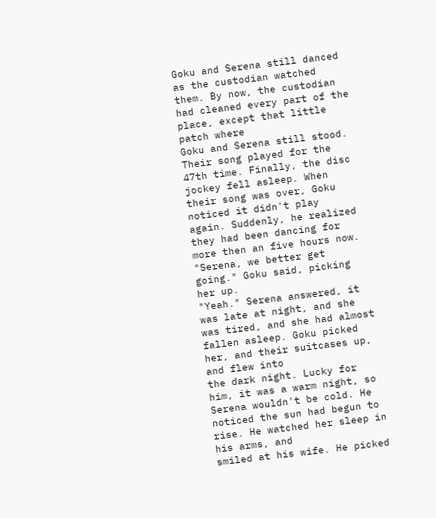Goku and Serena still danced as the custodian watched them. By now, the custodian had cleaned every part of the place, except that little patch where
Goku and Serena still stood. Their song played for the 47th time. Finally, the disc jockey fell asleep. When their song was over, Goku noticed it didn't play
again. Suddenly, he realized they had been dancing for more then an five hours now.
"Serena, we better get going." Goku said, picking her up.
"Yeah." Serena answered, it was late at night, and she was tired, and she had almost fallen asleep. Goku picked her, and their suitcases up, and flew into
the dark night. Lucky for him, it was a warm night, so Serena wouldn't be cold. He noticed the sun had begun to rise. He watched her sleep in his arms, and
smiled at his wife. He picked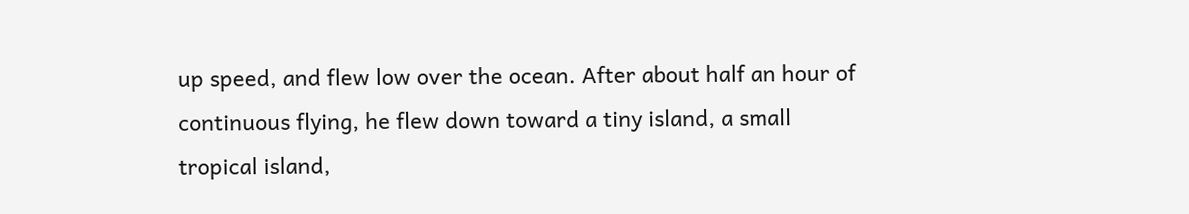up speed, and flew low over the ocean. After about half an hour of continuous flying, he flew down toward a tiny island, a small
tropical island,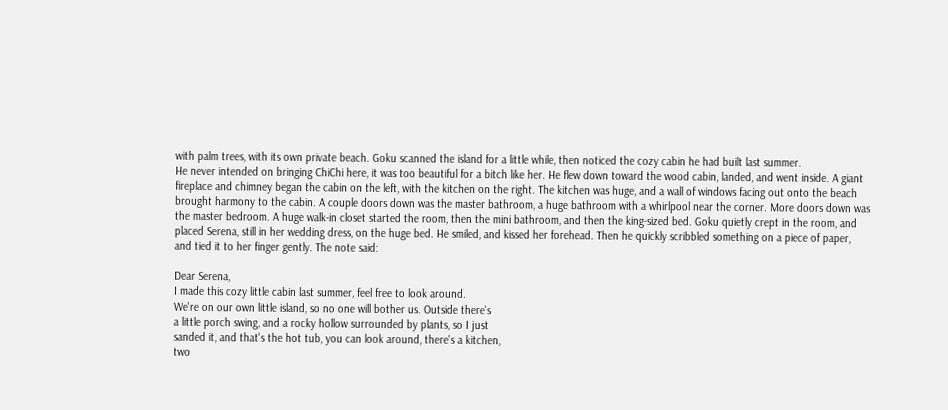with palm trees, with its own private beach. Goku scanned the island for a little while, then noticed the cozy cabin he had built last summer.
He never intended on bringing ChiChi here, it was too beautiful for a bitch like her. He flew down toward the wood cabin, landed, and went inside. A giant
fireplace and chimney began the cabin on the left, with the kitchen on the right. The kitchen was huge, and a wall of windows facing out onto the beach
brought harmony to the cabin. A couple doors down was the master bathroom, a huge bathroom with a whirlpool near the corner. More doors down was
the master bedroom. A huge walk-in closet started the room, then the mini bathroom, and then the king-sized bed. Goku quietly crept in the room, and
placed Serena, still in her wedding dress, on the huge bed. He smiled, and kissed her forehead. Then he quickly scribbled something on a piece of paper,
and tied it to her finger gently. The note said:

Dear Serena,
I made this cozy little cabin last summer, feel free to look around.
We're on our own little island, so no one will bother us. Outside there's
a little porch swing, and a rocky hollow surrounded by plants, so I just
sanded it, and that's the hot tub, you can look around, there's a kitchen,
two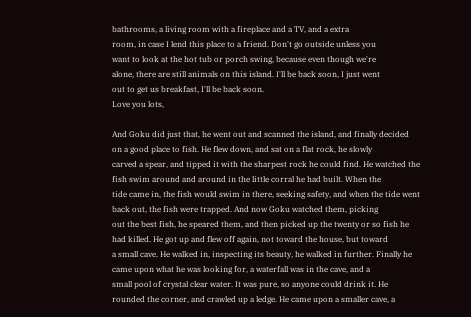bathrooms, a living room with a fireplace and a TV, and a extra
room, in case I lend this place to a friend. Don't go outside unless you
want to look at the hot tub or porch swing, because even though we're
alone, there are still animals on this island. I'll be back soon, I just went
out to get us breakfast, I'll be back soon.
Love you lots,

And Goku did just that, he went out and scanned the island, and finally decided on a good place to fish. He flew down, and sat on a flat rock, he slowly
carved a spear, and tipped it with the sharpest rock he could find. He watched the fish swim around and around in the little corral he had built. When the
tide came in, the fish would swim in there, seeking safety, and when the tide went back out, the fish were trapped. And now Goku watched them, picking
out the best fish, he speared them, and then picked up the twenty or so fish he had killed. He got up and flew off again, not toward the house, but toward
a small cave. He walked in, inspecting its beauty, he walked in further. Finally he came upon what he was looking for, a waterfall was in the cave, and a
small pool of crystal clear water. It was pure, so anyone could drink it. He rounded the corner, and crawled up a ledge. He came upon a smaller cave, a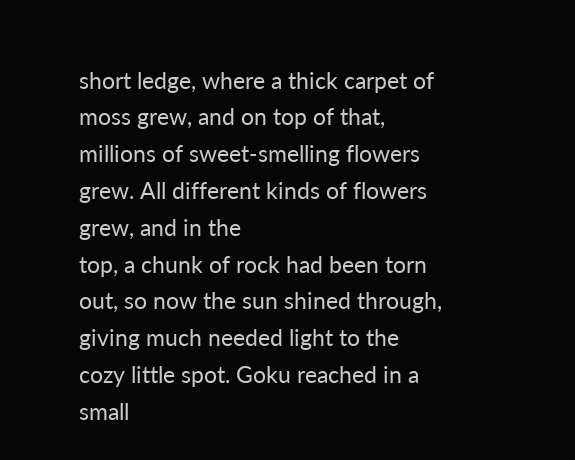short ledge, where a thick carpet of moss grew, and on top of that, millions of sweet-smelling flowers grew. All different kinds of flowers grew, and in the
top, a chunk of rock had been torn out, so now the sun shined through, giving much needed light to the cozy little spot. Goku reached in a small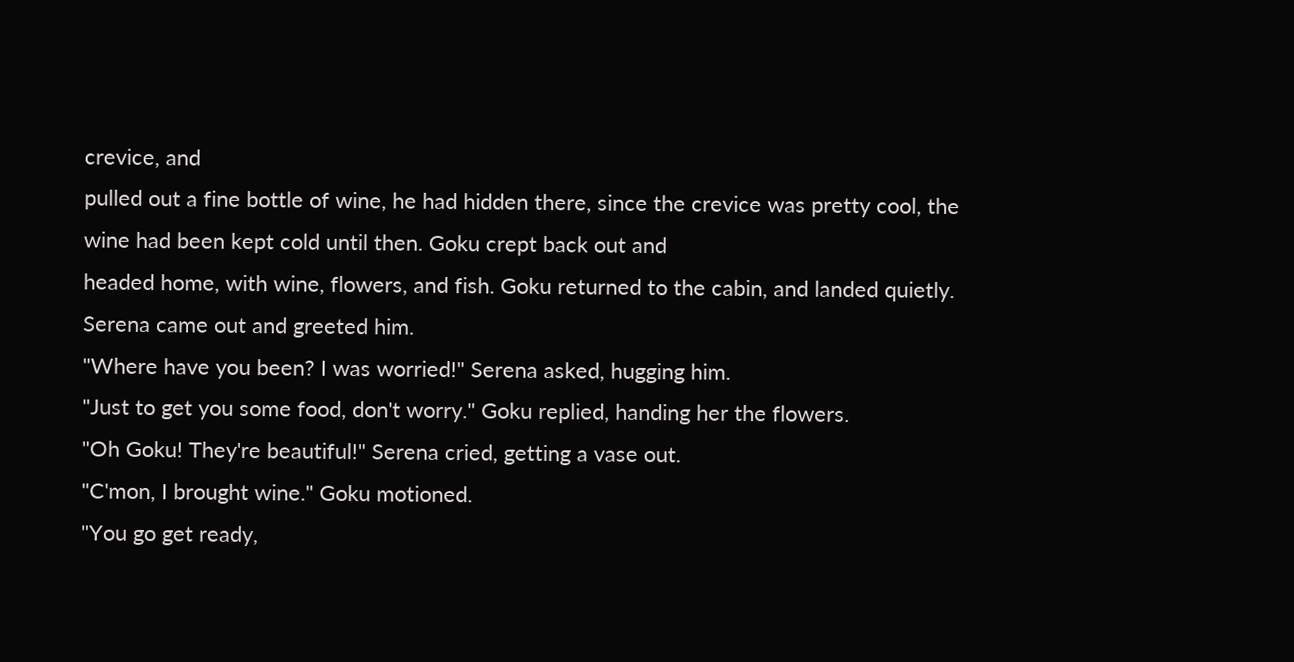crevice, and
pulled out a fine bottle of wine, he had hidden there, since the crevice was pretty cool, the wine had been kept cold until then. Goku crept back out and
headed home, with wine, flowers, and fish. Goku returned to the cabin, and landed quietly. Serena came out and greeted him.
"Where have you been? I was worried!" Serena asked, hugging him.
"Just to get you some food, don't worry." Goku replied, handing her the flowers.
"Oh Goku! They're beautiful!" Serena cried, getting a vase out.
"C'mon, I brought wine." Goku motioned.
"You go get ready,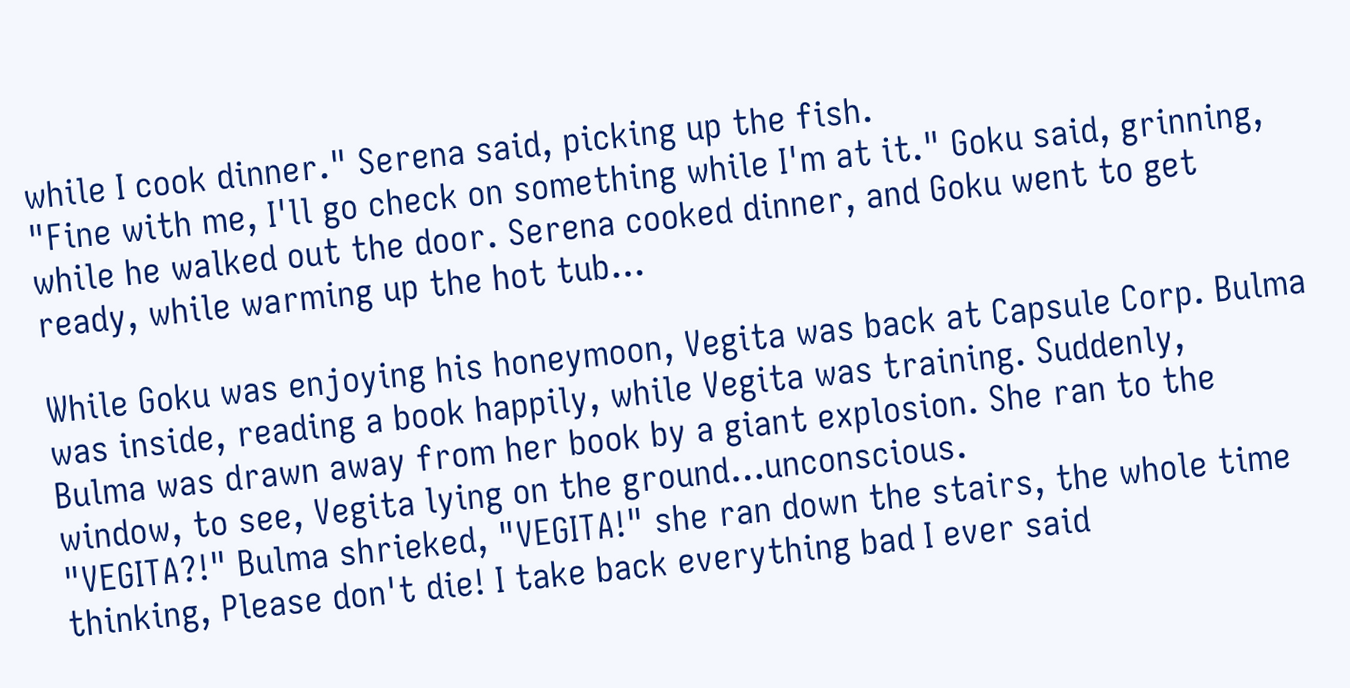while I cook dinner." Serena said, picking up the fish.
"Fine with me, I'll go check on something while I'm at it." Goku said, grinning, while he walked out the door. Serena cooked dinner, and Goku went to get
ready, while warming up the hot tub…

While Goku was enjoying his honeymoon, Vegita was back at Capsule Corp. Bulma was inside, reading a book happily, while Vegita was training. Suddenly,
Bulma was drawn away from her book by a giant explosion. She ran to the window, to see, Vegita lying on the ground…unconscious.
"VEGITA?!" Bulma shrieked, "VEGITA!" she ran down the stairs, the whole time thinking, Please don't die! I take back everything bad I ever said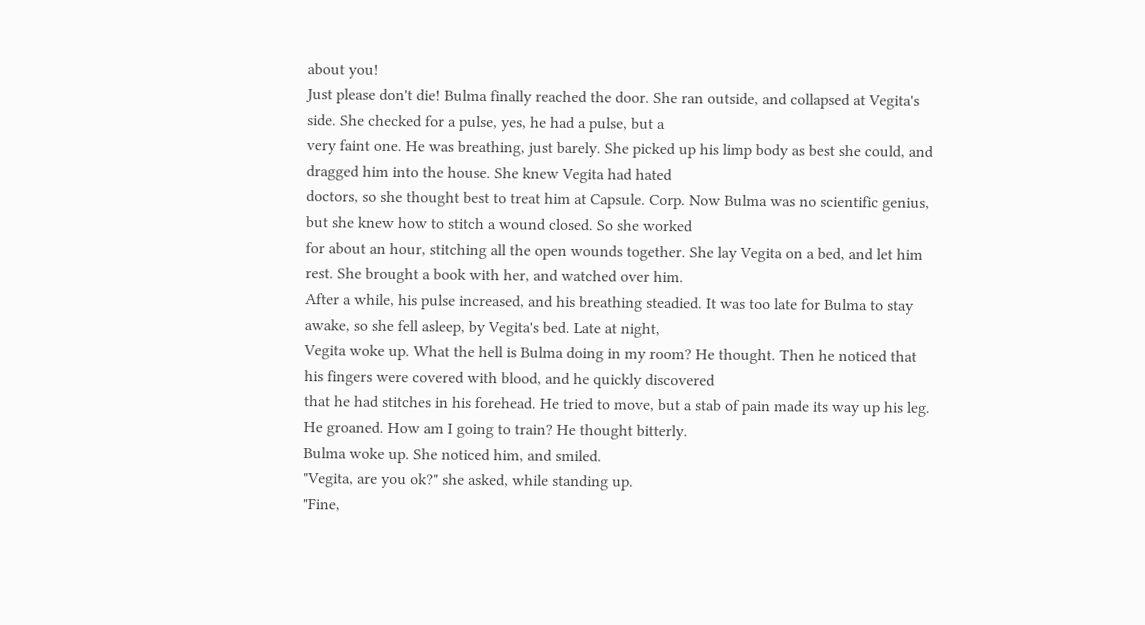about you!
Just please don't die! Bulma finally reached the door. She ran outside, and collapsed at Vegita's side. She checked for a pulse, yes, he had a pulse, but a
very faint one. He was breathing, just barely. She picked up his limp body as best she could, and dragged him into the house. She knew Vegita had hated
doctors, so she thought best to treat him at Capsule. Corp. Now Bulma was no scientific genius, but she knew how to stitch a wound closed. So she worked
for about an hour, stitching all the open wounds together. She lay Vegita on a bed, and let him rest. She brought a book with her, and watched over him.
After a while, his pulse increased, and his breathing steadied. It was too late for Bulma to stay awake, so she fell asleep, by Vegita's bed. Late at night,
Vegita woke up. What the hell is Bulma doing in my room? He thought. Then he noticed that his fingers were covered with blood, and he quickly discovered
that he had stitches in his forehead. He tried to move, but a stab of pain made its way up his leg. He groaned. How am I going to train? He thought bitterly.
Bulma woke up. She noticed him, and smiled.
"Vegita, are you ok?" she asked, while standing up.
"Fine,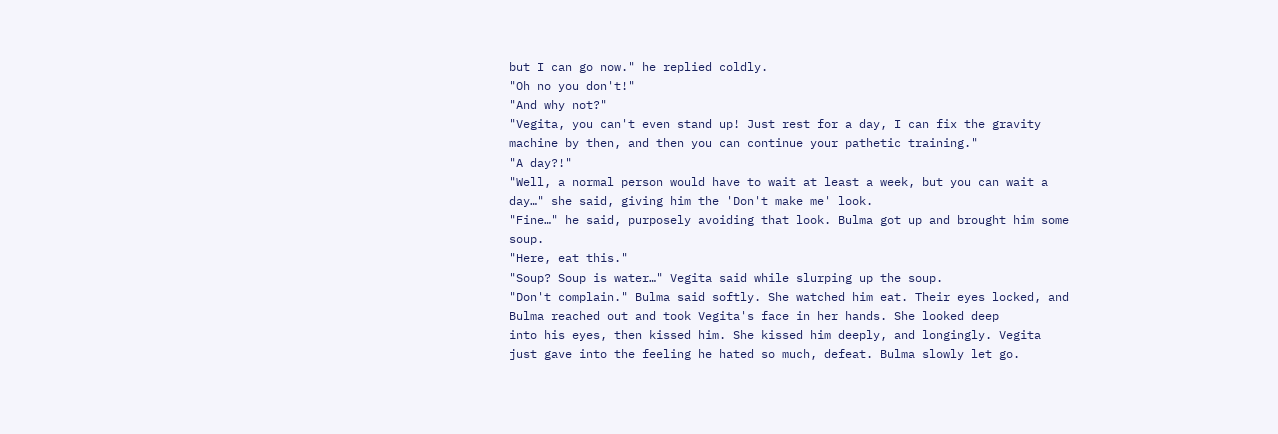but I can go now." he replied coldly.
"Oh no you don't!"
"And why not?"
"Vegita, you can't even stand up! Just rest for a day, I can fix the gravity machine by then, and then you can continue your pathetic training."
"A day?!"
"Well, a normal person would have to wait at least a week, but you can wait a day…" she said, giving him the 'Don't make me' look.
"Fine…" he said, purposely avoiding that look. Bulma got up and brought him some soup.
"Here, eat this."
"Soup? Soup is water…" Vegita said while slurping up the soup.
"Don't complain." Bulma said softly. She watched him eat. Their eyes locked, and Bulma reached out and took Vegita's face in her hands. She looked deep
into his eyes, then kissed him. She kissed him deeply, and longingly. Vegita just gave into the feeling he hated so much, defeat. Bulma slowly let go.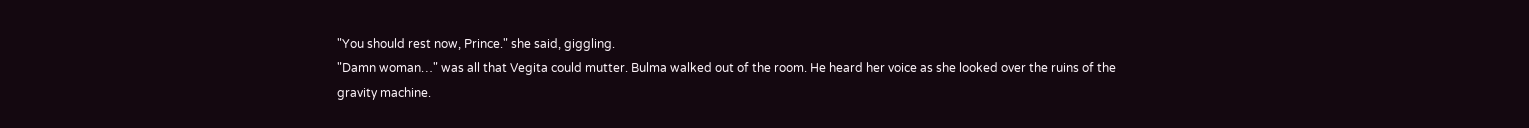"You should rest now, Prince." she said, giggling.
"Damn woman…" was all that Vegita could mutter. Bulma walked out of the room. He heard her voice as she looked over the ruins of the gravity machine.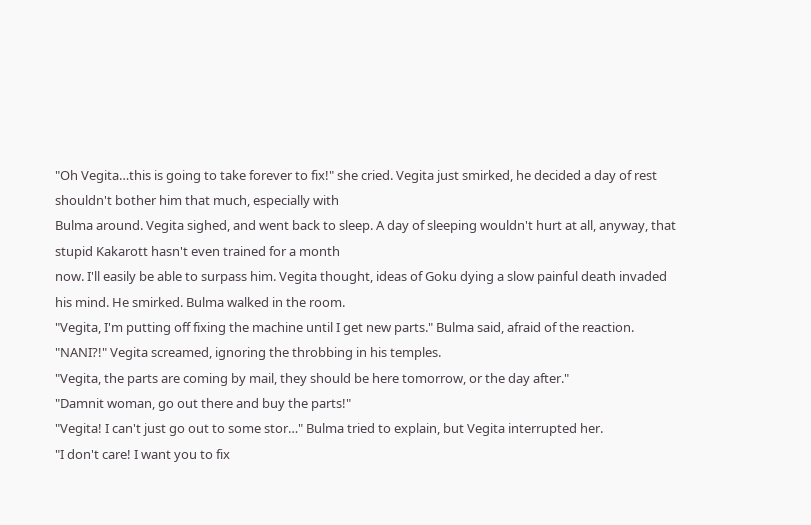"Oh Vegita…this is going to take forever to fix!" she cried. Vegita just smirked, he decided a day of rest shouldn't bother him that much, especially with
Bulma around. Vegita sighed, and went back to sleep. A day of sleeping wouldn't hurt at all, anyway, that stupid Kakarott hasn't even trained for a month
now. I'll easily be able to surpass him. Vegita thought, ideas of Goku dying a slow painful death invaded his mind. He smirked. Bulma walked in the room.
"Vegita, I'm putting off fixing the machine until I get new parts." Bulma said, afraid of the reaction.
"NANI?!" Vegita screamed, ignoring the throbbing in his temples.
"Vegita, the parts are coming by mail, they should be here tomorrow, or the day after."
"Damnit woman, go out there and buy the parts!"
"Vegita! I can't just go out to some stor…" Bulma tried to explain, but Vegita interrupted her.
"I don't care! I want you to fix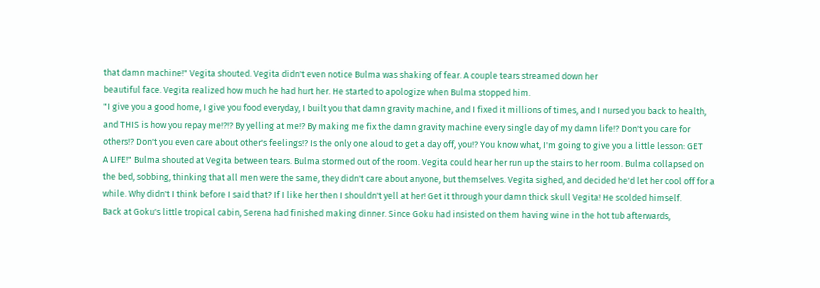that damn machine!" Vegita shouted. Vegita didn't even notice Bulma was shaking of fear. A couple tears streamed down her
beautiful face. Vegita realized how much he had hurt her. He started to apologize when Bulma stopped him.
"I give you a good home, I give you food everyday, I built you that damn gravity machine, and I fixed it millions of times, and I nursed you back to health,
and THIS is how you repay me!?!? By yelling at me!? By making me fix the damn gravity machine every single day of my damn life!? Don't you care for
others!? Don't you even care about other's feelings!? Is the only one aloud to get a day off, you!? You know what, I'm going to give you a little lesson: GET
A LIFE!" Bulma shouted at Vegita between tears. Bulma stormed out of the room. Vegita could hear her run up the stairs to her room. Bulma collapsed on
the bed, sobbing, thinking that all men were the same, they didn't care about anyone, but themselves. Vegita sighed, and decided he'd let her cool off for a
while. Why didn't I think before I said that? If I like her then I shouldn't yell at her! Get it through your damn thick skull Vegita! He scolded himself.
Back at Goku's little tropical cabin, Serena had finished making dinner. Since Goku had insisted on them having wine in the hot tub afterwards,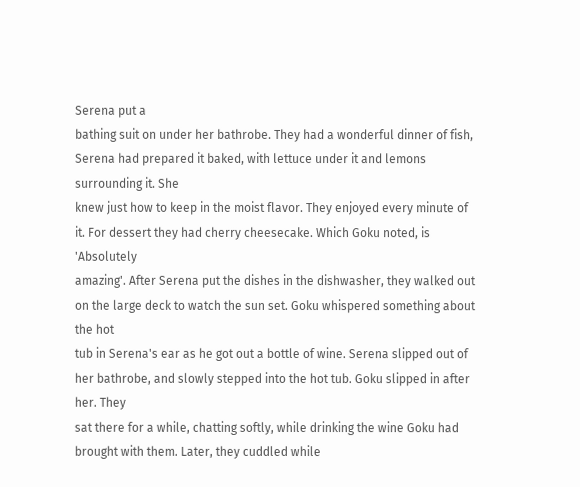Serena put a
bathing suit on under her bathrobe. They had a wonderful dinner of fish, Serena had prepared it baked, with lettuce under it and lemons surrounding it. She
knew just how to keep in the moist flavor. They enjoyed every minute of it. For dessert they had cherry cheesecake. Which Goku noted, is 'Absolutely
amazing'. After Serena put the dishes in the dishwasher, they walked out on the large deck to watch the sun set. Goku whispered something about the hot
tub in Serena's ear as he got out a bottle of wine. Serena slipped out of her bathrobe, and slowly stepped into the hot tub. Goku slipped in after her. They
sat there for a while, chatting softly, while drinking the wine Goku had brought with them. Later, they cuddled while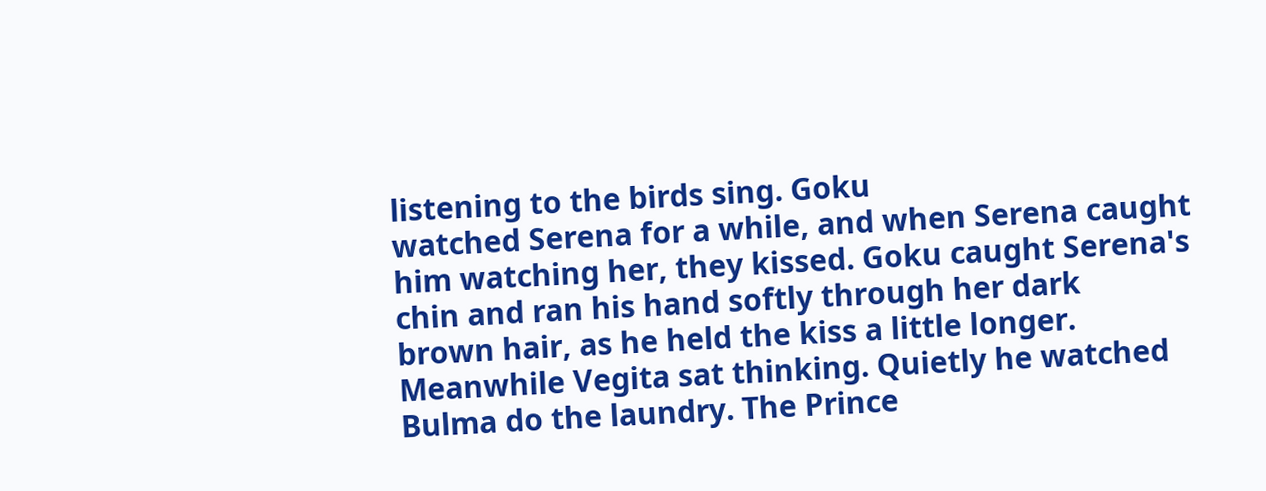listening to the birds sing. Goku
watched Serena for a while, and when Serena caught him watching her, they kissed. Goku caught Serena's chin and ran his hand softly through her dark
brown hair, as he held the kiss a little longer.
Meanwhile Vegita sat thinking. Quietly he watched Bulma do the laundry. The Prince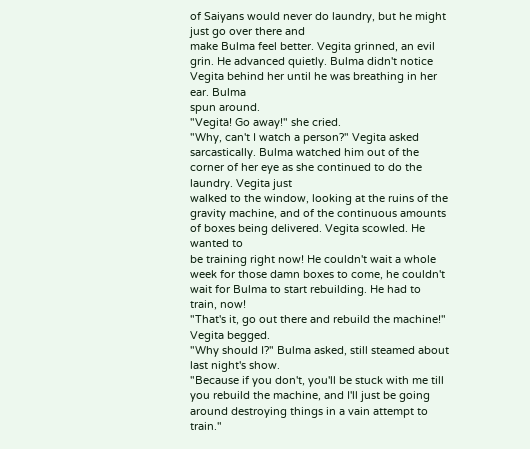of Saiyans would never do laundry, but he might just go over there and
make Bulma feel better. Vegita grinned, an evil grin. He advanced quietly. Bulma didn't notice Vegita behind her until he was breathing in her ear. Bulma
spun around.
"Vegita! Go away!" she cried.
"Why, can't I watch a person?" Vegita asked sarcastically. Bulma watched him out of the corner of her eye as she continued to do the laundry. Vegita just
walked to the window, looking at the ruins of the gravity machine, and of the continuous amounts of boxes being delivered. Vegita scowled. He wanted to
be training right now! He couldn't wait a whole week for those damn boxes to come, he couldn't wait for Bulma to start rebuilding. He had to train, now!
"That's it, go out there and rebuild the machine!" Vegita begged.
"Why should I?" Bulma asked, still steamed about last night's show.
"Because if you don't, you'll be stuck with me till you rebuild the machine, and I'll just be going around destroying things in a vain attempt to train."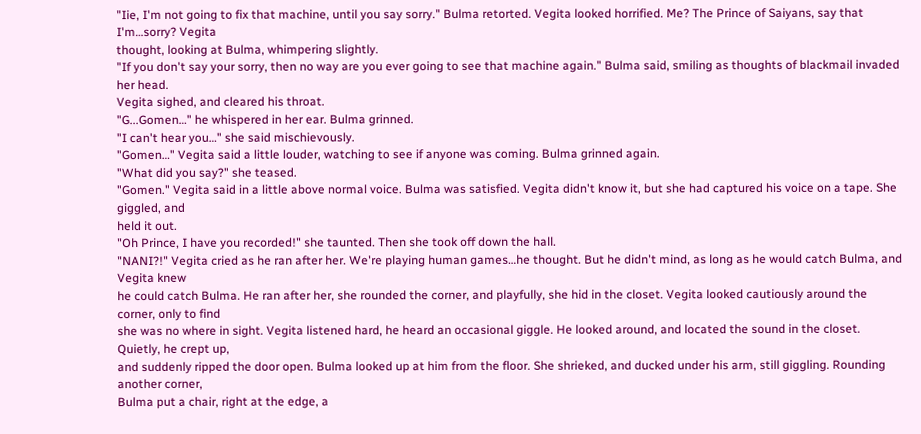"Iie, I'm not going to fix that machine, until you say sorry." Bulma retorted. Vegita looked horrified. Me? The Prince of Saiyans, say that I'm…sorry? Vegita
thought, looking at Bulma, whimpering slightly.
"If you don't say your sorry, then no way are you ever going to see that machine again." Bulma said, smiling as thoughts of blackmail invaded her head.
Vegita sighed, and cleared his throat.
"G...Gomen…" he whispered in her ear. Bulma grinned.
"I can't hear you…" she said mischievously.
"Gomen…" Vegita said a little louder, watching to see if anyone was coming. Bulma grinned again.
"What did you say?" she teased.
"Gomen." Vegita said in a little above normal voice. Bulma was satisfied. Vegita didn't know it, but she had captured his voice on a tape. She giggled, and
held it out.
"Oh Prince, I have you recorded!" she taunted. Then she took off down the hall.
"NANI?!" Vegita cried as he ran after her. We're playing human games…he thought. But he didn't mind, as long as he would catch Bulma, and Vegita knew
he could catch Bulma. He ran after her, she rounded the corner, and playfully, she hid in the closet. Vegita looked cautiously around the corner, only to find
she was no where in sight. Vegita listened hard, he heard an occasional giggle. He looked around, and located the sound in the closet. Quietly, he crept up,
and suddenly ripped the door open. Bulma looked up at him from the floor. She shrieked, and ducked under his arm, still giggling. Rounding another corner,
Bulma put a chair, right at the edge, a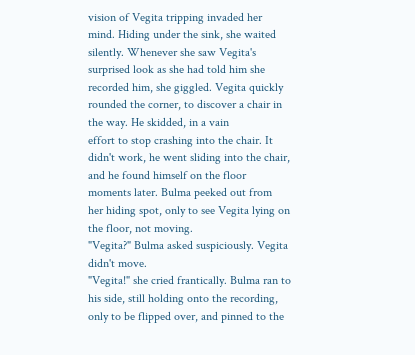vision of Vegita tripping invaded her mind. Hiding under the sink, she waited silently. Whenever she saw Vegita's
surprised look as she had told him she recorded him, she giggled. Vegita quickly rounded the corner, to discover a chair in the way. He skidded, in a vain
effort to stop crashing into the chair. It didn't work, he went sliding into the chair, and he found himself on the floor moments later. Bulma peeked out from
her hiding spot, only to see Vegita lying on the floor, not moving.
"Vegita?" Bulma asked suspiciously. Vegita didn't move.
"Vegita!" she cried frantically. Bulma ran to his side, still holding onto the recording, only to be flipped over, and pinned to the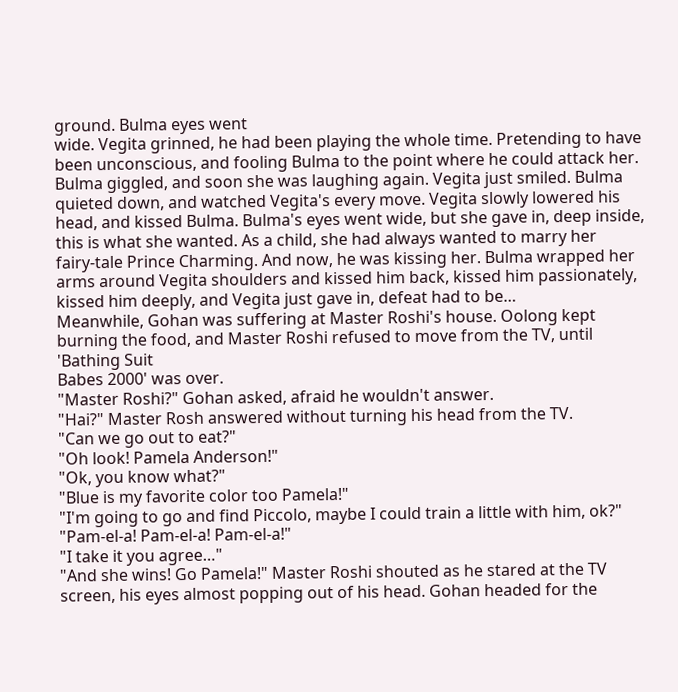ground. Bulma eyes went
wide. Vegita grinned, he had been playing the whole time. Pretending to have been unconscious, and fooling Bulma to the point where he could attack her.
Bulma giggled, and soon she was laughing again. Vegita just smiled. Bulma quieted down, and watched Vegita's every move. Vegita slowly lowered his
head, and kissed Bulma. Bulma's eyes went wide, but she gave in, deep inside, this is what she wanted. As a child, she had always wanted to marry her
fairy-tale Prince Charming. And now, he was kissing her. Bulma wrapped her arms around Vegita shoulders and kissed him back, kissed him passionately,
kissed him deeply, and Vegita just gave in, defeat had to be…
Meanwhile, Gohan was suffering at Master Roshi's house. Oolong kept burning the food, and Master Roshi refused to move from the TV, until 'Bathing Suit
Babes 2000' was over.
"Master Roshi?" Gohan asked, afraid he wouldn't answer.
"Hai?" Master Rosh answered without turning his head from the TV.
"Can we go out to eat?"
"Oh look! Pamela Anderson!"
"Ok, you know what?"
"Blue is my favorite color too Pamela!"
"I'm going to go and find Piccolo, maybe I could train a little with him, ok?"
"Pam-el-a! Pam-el-a! Pam-el-a!"
"I take it you agree…"
"And she wins! Go Pamela!" Master Roshi shouted as he stared at the TV screen, his eyes almost popping out of his head. Gohan headed for the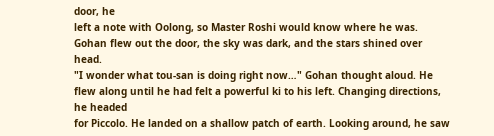door, he
left a note with Oolong, so Master Roshi would know where he was. Gohan flew out the door, the sky was dark, and the stars shined over head.
"I wonder what tou-san is doing right now…" Gohan thought aloud. He flew along until he had felt a powerful ki to his left. Changing directions, he headed
for Piccolo. He landed on a shallow patch of earth. Looking around, he saw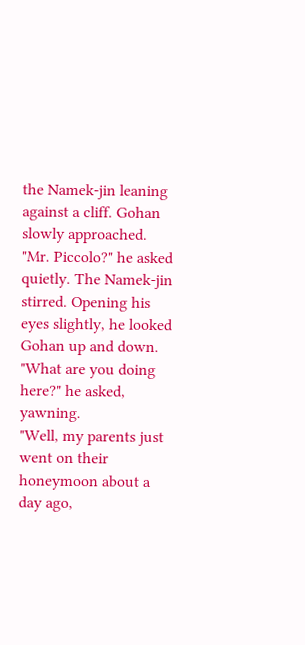the Namek-jin leaning against a cliff. Gohan slowly approached.
"Mr. Piccolo?" he asked quietly. The Namek-jin stirred. Opening his eyes slightly, he looked Gohan up and down.
"What are you doing here?" he asked, yawning.
"Well, my parents just went on their honeymoon about a day ago,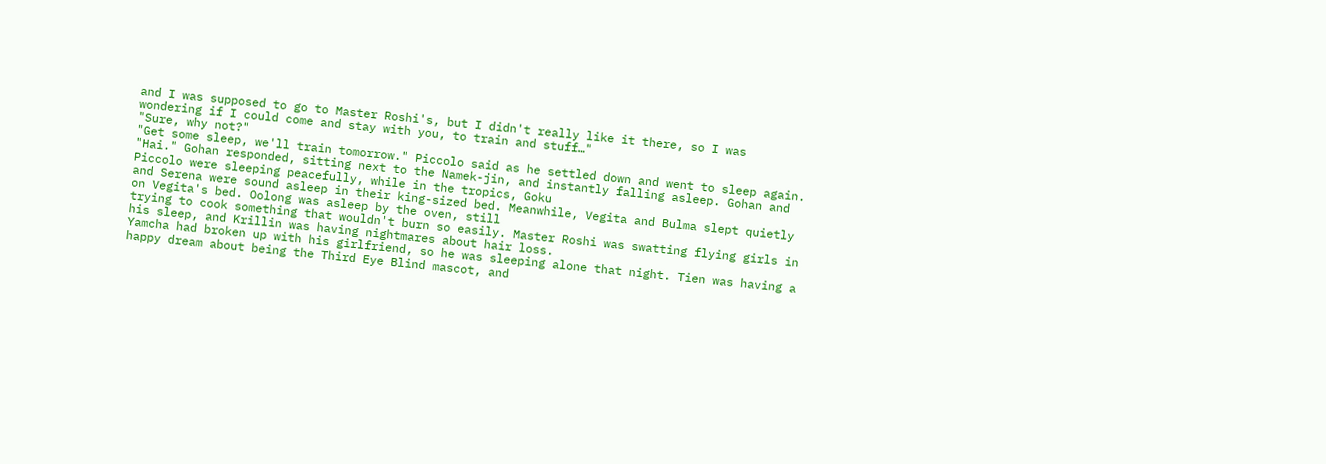and I was supposed to go to Master Roshi's, but I didn't really like it there, so I was
wondering if I could come and stay with you, to train and stuff…"
"Sure, why not?"
"Get some sleep, we'll train tomorrow." Piccolo said as he settled down and went to sleep again.
"Hai." Gohan responded, sitting next to the Namek-jin, and instantly falling asleep. Gohan and Piccolo were sleeping peacefully, while in the tropics, Goku
and Serena were sound asleep in their king-sized bed. Meanwhile, Vegita and Bulma slept quietly on Vegita's bed. Oolong was asleep by the oven, still
trying to cook something that wouldn't burn so easily. Master Roshi was swatting flying girls in his sleep, and Krillin was having nightmares about hair loss.
Yamcha had broken up with his girlfriend, so he was sleeping alone that night. Tien was having a happy dream about being the Third Eye Blind mascot, and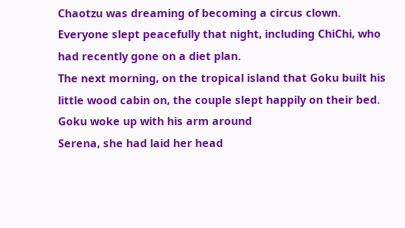Chaotzu was dreaming of becoming a circus clown. Everyone slept peacefully that night, including ChiChi, who had recently gone on a diet plan.
The next morning, on the tropical island that Goku built his little wood cabin on, the couple slept happily on their bed. Goku woke up with his arm around
Serena, she had laid her head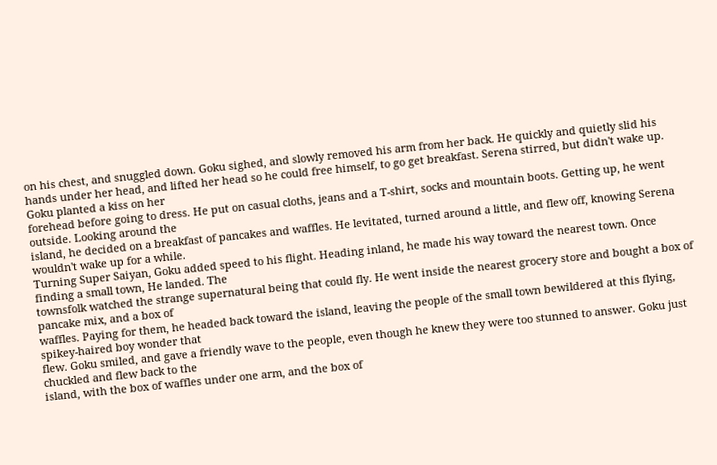on his chest, and snuggled down. Goku sighed, and slowly removed his arm from her back. He quickly and quietly slid his
hands under her head, and lifted her head so he could free himself, to go get breakfast. Serena stirred, but didn't wake up. Goku planted a kiss on her
forehead before going to dress. He put on casual cloths, jeans and a T-shirt, socks and mountain boots. Getting up, he went outside. Looking around the
island, he decided on a breakfast of pancakes and waffles. He levitated, turned around a little, and flew off, knowing Serena wouldn't wake up for a while.
Turning Super Saiyan, Goku added speed to his flight. Heading inland, he made his way toward the nearest town. Once finding a small town, He landed. The
townsfolk watched the strange supernatural being that could fly. He went inside the nearest grocery store and bought a box of pancake mix, and a box of
waffles. Paying for them, he headed back toward the island, leaving the people of the small town bewildered at this flying, spikey-haired boy wonder that
flew. Goku smiled, and gave a friendly wave to the people, even though he knew they were too stunned to answer. Goku just chuckled and flew back to the
island, with the box of waffles under one arm, and the box of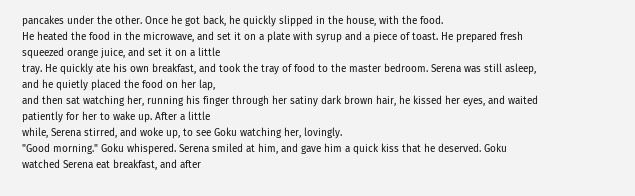pancakes under the other. Once he got back, he quickly slipped in the house, with the food.
He heated the food in the microwave, and set it on a plate with syrup and a piece of toast. He prepared fresh squeezed orange juice, and set it on a little
tray. He quickly ate his own breakfast, and took the tray of food to the master bedroom. Serena was still asleep, and he quietly placed the food on her lap,
and then sat watching her, running his finger through her satiny dark brown hair, he kissed her eyes, and waited patiently for her to wake up. After a little
while, Serena stirred, and woke up, to see Goku watching her, lovingly.
"Good morning." Goku whispered. Serena smiled at him, and gave him a quick kiss that he deserved. Goku watched Serena eat breakfast, and after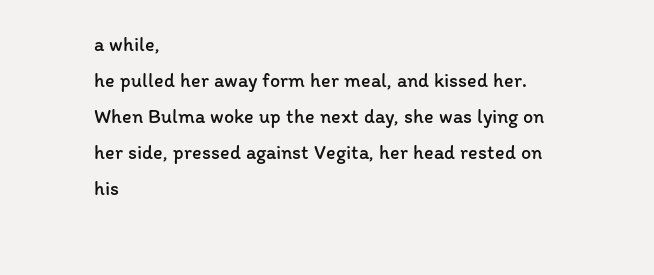a while,
he pulled her away form her meal, and kissed her.
When Bulma woke up the next day, she was lying on her side, pressed against Vegita, her head rested on his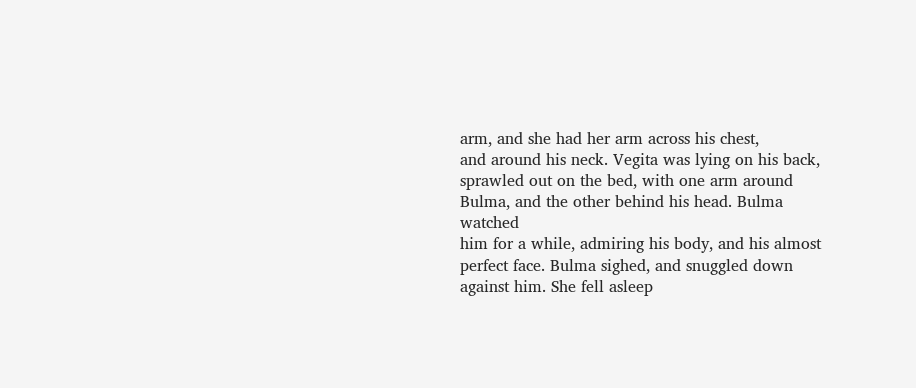arm, and she had her arm across his chest,
and around his neck. Vegita was lying on his back, sprawled out on the bed, with one arm around Bulma, and the other behind his head. Bulma watched
him for a while, admiring his body, and his almost perfect face. Bulma sighed, and snuggled down against him. She fell asleep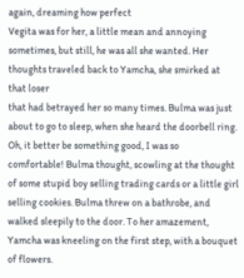again, dreaming how perfect
Vegita was for her, a little mean and annoying sometimes, but still, he was all she wanted. Her thoughts traveled back to Yamcha, she smirked at that loser
that had betrayed her so many times. Bulma was just about to go to sleep, when she heard the doorbell ring. Oh, it better be something good, I was so
comfortable! Bulma thought, scowling at the thought of some stupid boy selling trading cards or a little girl selling cookies. Bulma threw on a bathrobe, and
walked sleepily to the door. To her amazement, Yamcha was kneeling on the first step, with a bouquet of flowers.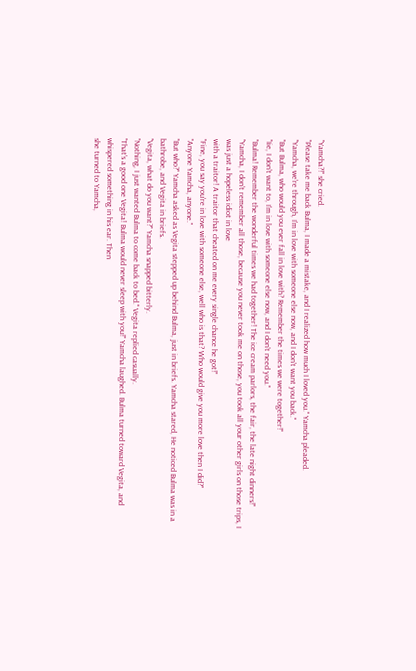"Yamcha?!" she cried.
"Please take me back Bulma, I made a mistake, and I realized how much I loved you." Yamcha pleaded.
"Yamcha, we're through, I'm in love with someone else now, and I don't want you back."
"But Bulma, who would you ever fall in love with? Remember the times we were together!"
"Iie, I don't want to, I'm in love with someone else now, and I don't need you."
"Bulma! Remember the wonderful times we had together! The ice cream parlors, the fair, the late night dinners!"
"Yamcha, I don't remember all those, because you never took me on those, you took all your other girls on those trips, I was just a hopeless idiot in love
with a traitor! A traitor that cheated on me every single chance he got!"
"Fine, you say you're in love with someone else, well who is that? Who would give you more love then I did?"
"Anyone Yamcha, anyone."
"But who?" Yamcha asked as Vegita stepped up behind Bulma, just in briefs. Yamcha stared, He noticed Bulma was in a bathrobe, and Vegita in briefs.
"Vegita, what do you want?" Yamcha snapped bitterly.
"Nothing, I just wanted Bulma to come back to bed." Vegita replied casually.
"That's a good one Vegita! Bulma would never sleep with you!" Yamcha laughed. Bulma turned toward Vegita, and whispered something in his ear. Then
she turned to Yamcha,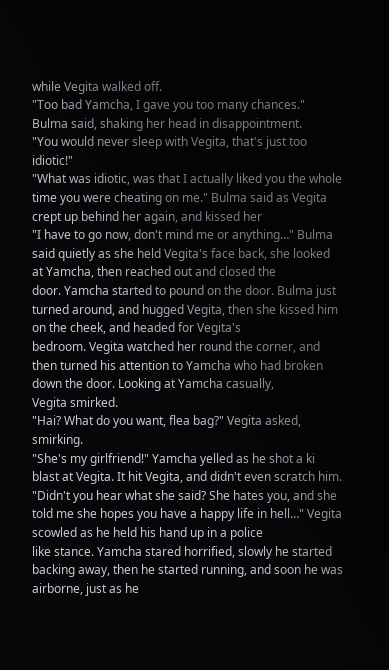while Vegita walked off.
"Too bad Yamcha, I gave you too many chances." Bulma said, shaking her head in disappointment.
"You would never sleep with Vegita, that's just too idiotic!"
"What was idiotic, was that I actually liked you the whole time you were cheating on me." Bulma said as Vegita crept up behind her again, and kissed her
"I have to go now, don't mind me or anything…" Bulma said quietly as she held Vegita's face back, she looked at Yamcha, then reached out and closed the
door. Yamcha started to pound on the door. Bulma just turned around, and hugged Vegita, then she kissed him on the cheek, and headed for Vegita's
bedroom. Vegita watched her round the corner, and then turned his attention to Yamcha who had broken down the door. Looking at Yamcha casually,
Vegita smirked.
"Hai? What do you want, flea bag?" Vegita asked, smirking.
"She's my girlfriend!" Yamcha yelled as he shot a ki blast at Vegita. It hit Vegita, and didn't even scratch him.
"Didn't you hear what she said? She hates you, and she told me she hopes you have a happy life in hell…" Vegita scowled as he held his hand up in a police
like stance. Yamcha stared horrified, slowly he started backing away, then he started running, and soon he was airborne, just as he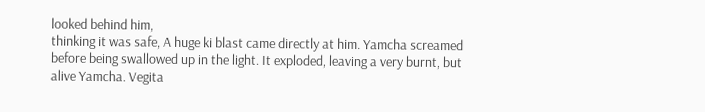looked behind him,
thinking it was safe, A huge ki blast came directly at him. Yamcha screamed before being swallowed up in the light. It exploded, leaving a very burnt, but
alive Yamcha. Vegita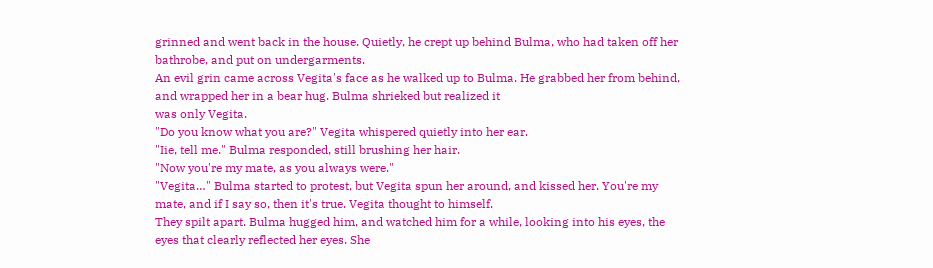grinned and went back in the house. Quietly, he crept up behind Bulma, who had taken off her bathrobe, and put on undergarments.
An evil grin came across Vegita's face as he walked up to Bulma. He grabbed her from behind, and wrapped her in a bear hug. Bulma shrieked but realized it
was only Vegita.
"Do you know what you are?" Vegita whispered quietly into her ear.
"Iie, tell me." Bulma responded, still brushing her hair.
"Now you're my mate, as you always were."
"Vegita…" Bulma started to protest, but Vegita spun her around, and kissed her. You're my mate, and if I say so, then it's true. Vegita thought to himself.
They spilt apart. Bulma hugged him, and watched him for a while, looking into his eyes, the eyes that clearly reflected her eyes. She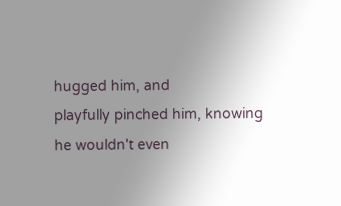hugged him, and
playfully pinched him, knowing he wouldn't even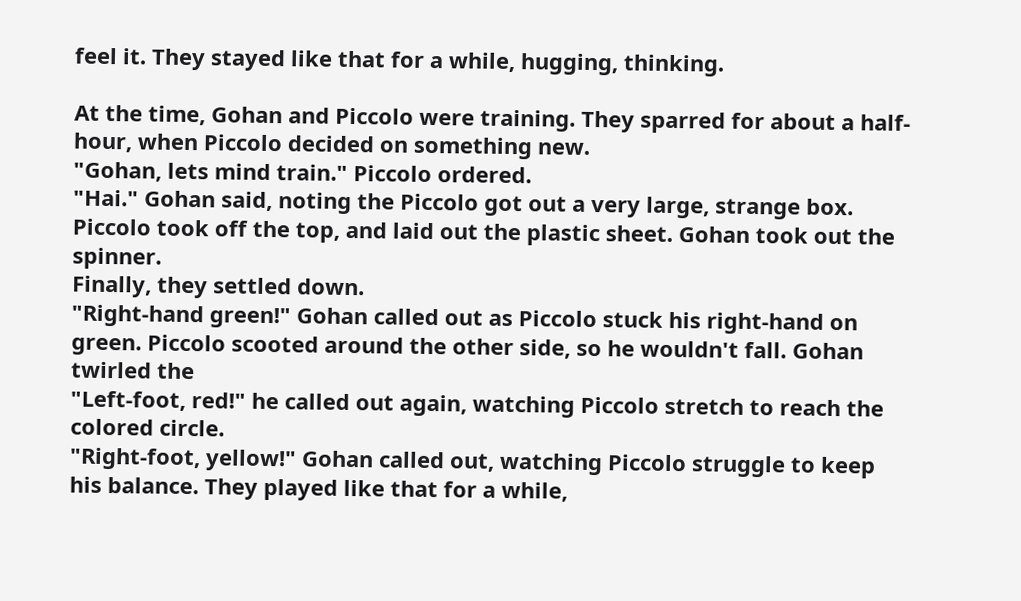feel it. They stayed like that for a while, hugging, thinking.

At the time, Gohan and Piccolo were training. They sparred for about a half-hour, when Piccolo decided on something new.
"Gohan, lets mind train." Piccolo ordered.
"Hai." Gohan said, noting the Piccolo got out a very large, strange box. Piccolo took off the top, and laid out the plastic sheet. Gohan took out the spinner.
Finally, they settled down.
"Right-hand green!" Gohan called out as Piccolo stuck his right-hand on green. Piccolo scooted around the other side, so he wouldn't fall. Gohan twirled the
"Left-foot, red!" he called out again, watching Piccolo stretch to reach the colored circle.
"Right-foot, yellow!" Gohan called out, watching Piccolo struggle to keep his balance. They played like that for a while,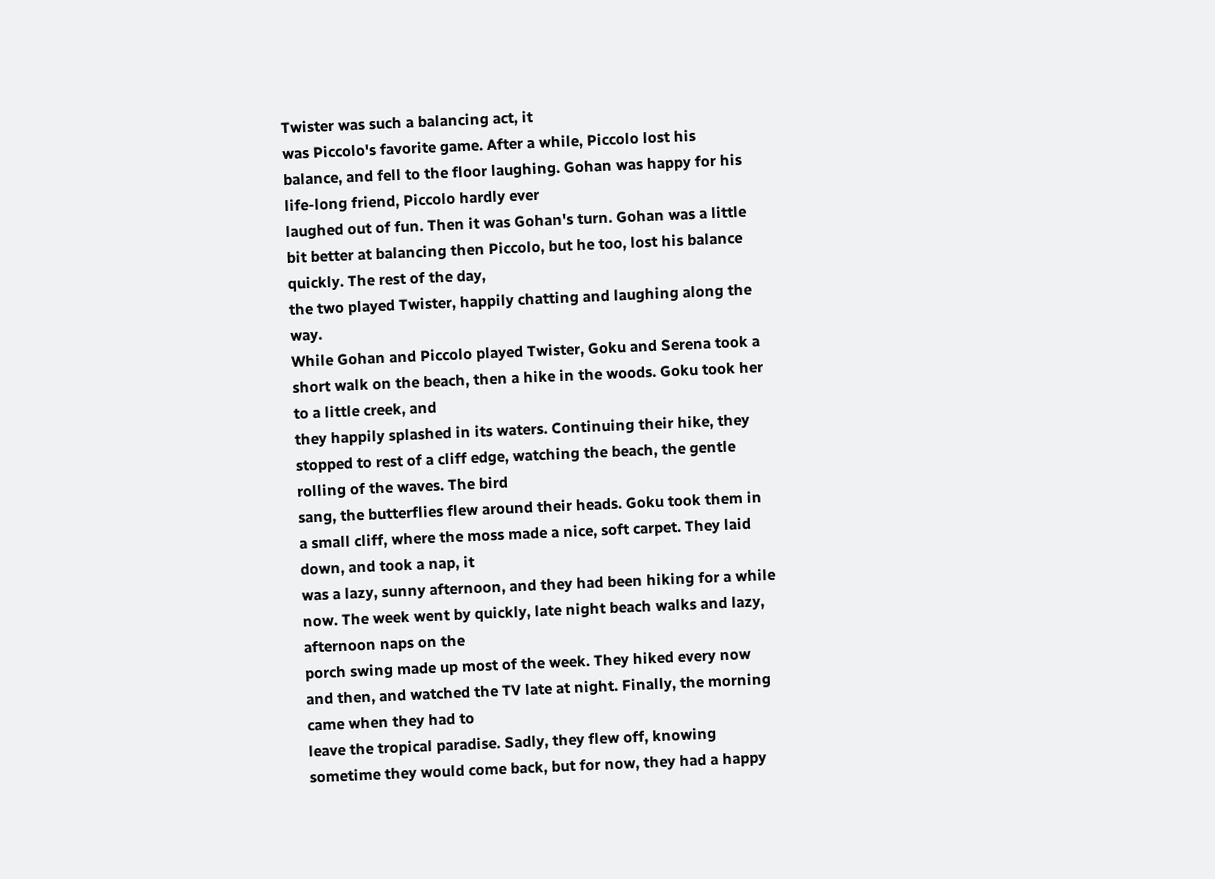Twister was such a balancing act, it
was Piccolo's favorite game. After a while, Piccolo lost his balance, and fell to the floor laughing. Gohan was happy for his life-long friend, Piccolo hardly ever
laughed out of fun. Then it was Gohan's turn. Gohan was a little bit better at balancing then Piccolo, but he too, lost his balance quickly. The rest of the day,
the two played Twister, happily chatting and laughing along the way.
While Gohan and Piccolo played Twister, Goku and Serena took a short walk on the beach, then a hike in the woods. Goku took her to a little creek, and
they happily splashed in its waters. Continuing their hike, they stopped to rest of a cliff edge, watching the beach, the gentle rolling of the waves. The bird
sang, the butterflies flew around their heads. Goku took them in a small cliff, where the moss made a nice, soft carpet. They laid down, and took a nap, it
was a lazy, sunny afternoon, and they had been hiking for a while now. The week went by quickly, late night beach walks and lazy, afternoon naps on the
porch swing made up most of the week. They hiked every now and then, and watched the TV late at night. Finally, the morning came when they had to
leave the tropical paradise. Sadly, they flew off, knowing sometime they would come back, but for now, they had a happy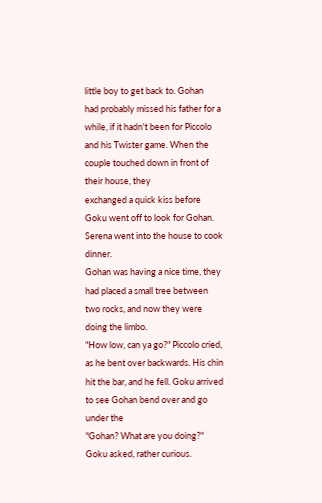little boy to get back to. Gohan
had probably missed his father for a while, if it hadn't been for Piccolo and his Twister game. When the couple touched down in front of their house, they
exchanged a quick kiss before Goku went off to look for Gohan. Serena went into the house to cook dinner.
Gohan was having a nice time, they had placed a small tree between two rocks, and now they were doing the limbo.
"How low, can ya go?" Piccolo cried, as he bent over backwards. His chin hit the bar, and he fell. Goku arrived to see Gohan bend over and go under the
"Gohan? What are you doing?" Goku asked, rather curious.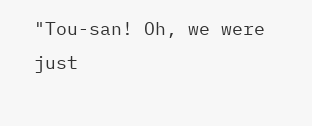"Tou-san! Oh, we were just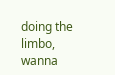doing the limbo, wanna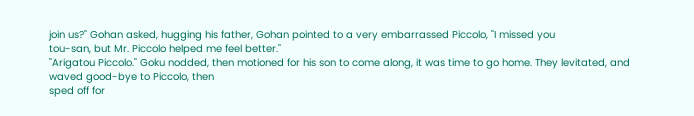join us?" Gohan asked, hugging his father, Gohan pointed to a very embarrassed Piccolo, "I missed you
tou-san, but Mr. Piccolo helped me feel better."
"Arigatou Piccolo." Goku nodded, then motioned for his son to come along, it was time to go home. They levitated, and waved good-bye to Piccolo, then
sped off for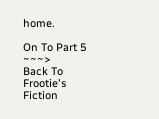home.

On To Part 5 ~~~>
Back To Frootie's Fiction